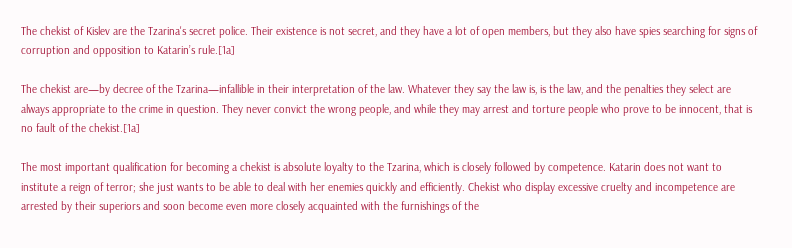The chekist of Kislev are the Tzarina's secret police. Their existence is not secret, and they have a lot of open members, but they also have spies searching for signs of corruption and opposition to Katarin’s rule.[1a]

The chekist are—by decree of the Tzarina—infallible in their interpretation of the law. Whatever they say the law is, is the law, and the penalties they select are always appropriate to the crime in question. They never convict the wrong people, and while they may arrest and torture people who prove to be innocent, that is no fault of the chekist.[1a]

The most important qualification for becoming a chekist is absolute loyalty to the Tzarina, which is closely followed by competence. Katarin does not want to institute a reign of terror; she just wants to be able to deal with her enemies quickly and efficiently. Chekist who display excessive cruelty and incompetence are arrested by their superiors and soon become even more closely acquainted with the furnishings of the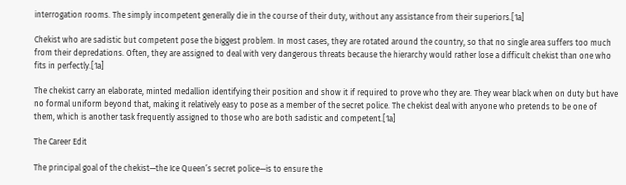interrogation rooms. The simply incompetent generally die in the course of their duty, without any assistance from their superiors.[1a]

Chekist who are sadistic but competent pose the biggest problem. In most cases, they are rotated around the country, so that no single area suffers too much from their depredations. Often, they are assigned to deal with very dangerous threats because the hierarchy would rather lose a difficult chekist than one who fits in perfectly.[1a]

The chekist carry an elaborate, minted medallion identifying their position and show it if required to prove who they are. They wear black when on duty but have no formal uniform beyond that, making it relatively easy to pose as a member of the secret police. The chekist deal with anyone who pretends to be one of them, which is another task frequently assigned to those who are both sadistic and competent.[1a]

The Career Edit

The principal goal of the chekist—the Ice Queen’s secret police—is to ensure the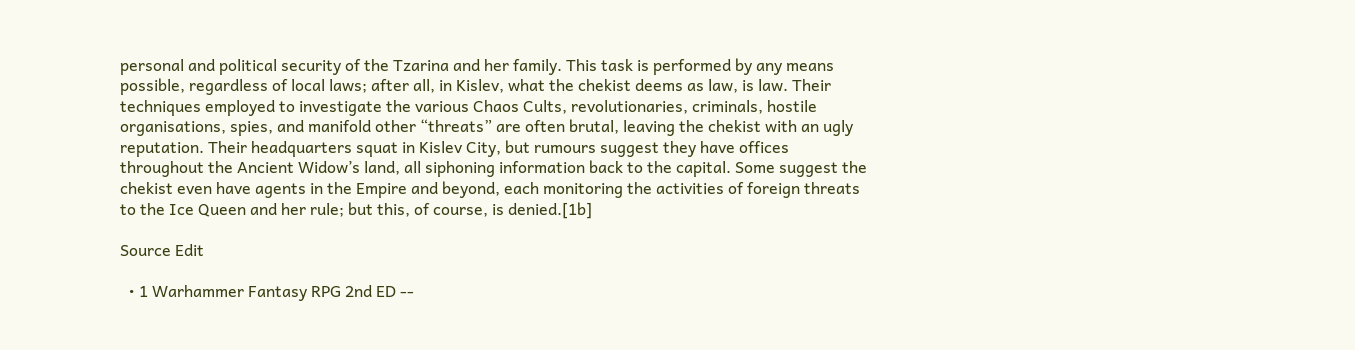personal and political security of the Tzarina and her family. This task is performed by any means possible, regardless of local laws; after all, in Kislev, what the chekist deems as law, is law. Their techniques employed to investigate the various Chaos Cults, revolutionaries, criminals, hostile organisations, spies, and manifold other “threats” are often brutal, leaving the chekist with an ugly reputation. Their headquarters squat in Kislev City, but rumours suggest they have offices throughout the Ancient Widow’s land, all siphoning information back to the capital. Some suggest the chekist even have agents in the Empire and beyond, each monitoring the activities of foreign threats to the Ice Queen and her rule; but this, of course, is denied.[1b]

Source Edit

  • 1 Warhammer Fantasy RPG 2nd ED --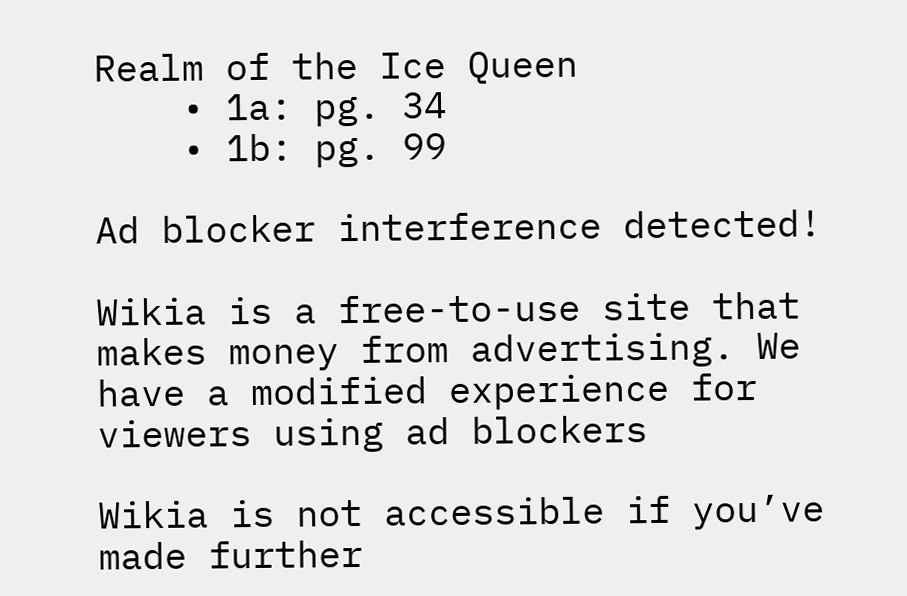Realm of the Ice Queen
    • 1a: pg. 34
    • 1b: pg. 99

Ad blocker interference detected!

Wikia is a free-to-use site that makes money from advertising. We have a modified experience for viewers using ad blockers

Wikia is not accessible if you’ve made further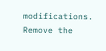modifications. Remove the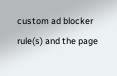custom ad blocker rule(s) and the page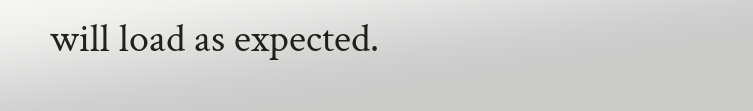will load as expected.